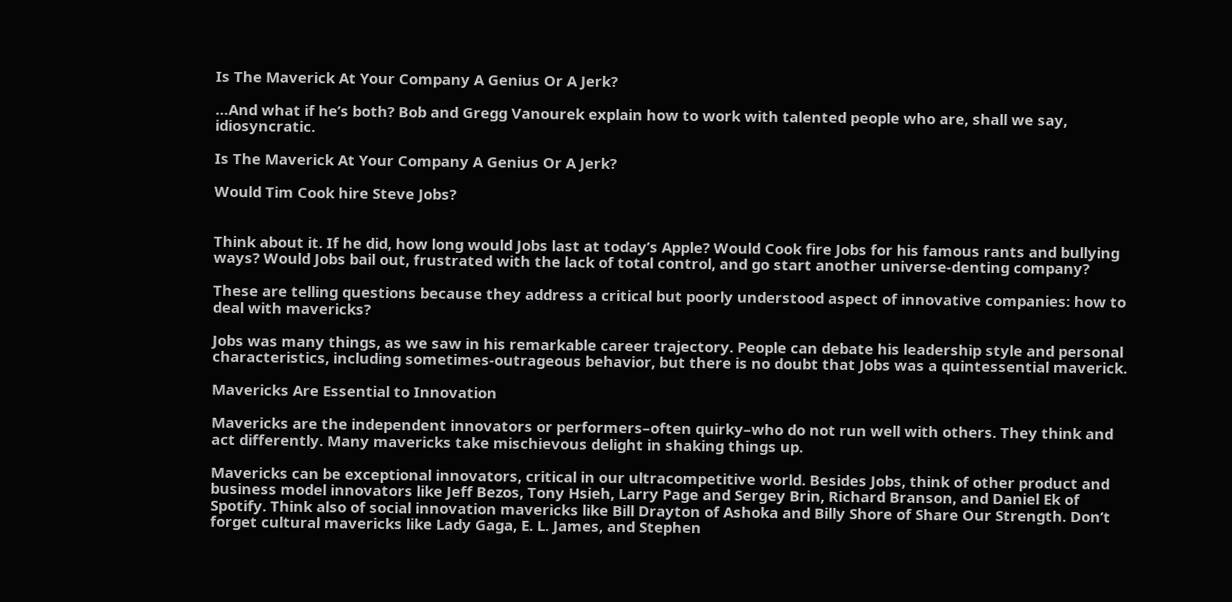Is The Maverick At Your Company A Genius Or A Jerk?

…And what if he’s both? Bob and Gregg Vanourek explain how to work with talented people who are, shall we say, idiosyncratic.

Is The Maverick At Your Company A Genius Or A Jerk?

Would Tim Cook hire Steve Jobs?


Think about it. If he did, how long would Jobs last at today’s Apple? Would Cook fire Jobs for his famous rants and bullying ways? Would Jobs bail out, frustrated with the lack of total control, and go start another universe-denting company?

These are telling questions because they address a critical but poorly understood aspect of innovative companies: how to deal with mavericks?

Jobs was many things, as we saw in his remarkable career trajectory. People can debate his leadership style and personal characteristics, including sometimes-outrageous behavior, but there is no doubt that Jobs was a quintessential maverick.

Mavericks Are Essential to Innovation

Mavericks are the independent innovators or performers–often quirky–who do not run well with others. They think and act differently. Many mavericks take mischievous delight in shaking things up.

Mavericks can be exceptional innovators, critical in our ultracompetitive world. Besides Jobs, think of other product and business model innovators like Jeff Bezos, Tony Hsieh, Larry Page and Sergey Brin, Richard Branson, and Daniel Ek of Spotify. Think also of social innovation mavericks like Bill Drayton of Ashoka and Billy Shore of Share Our Strength. Don’t forget cultural mavericks like Lady Gaga, E. L. James, and Stephen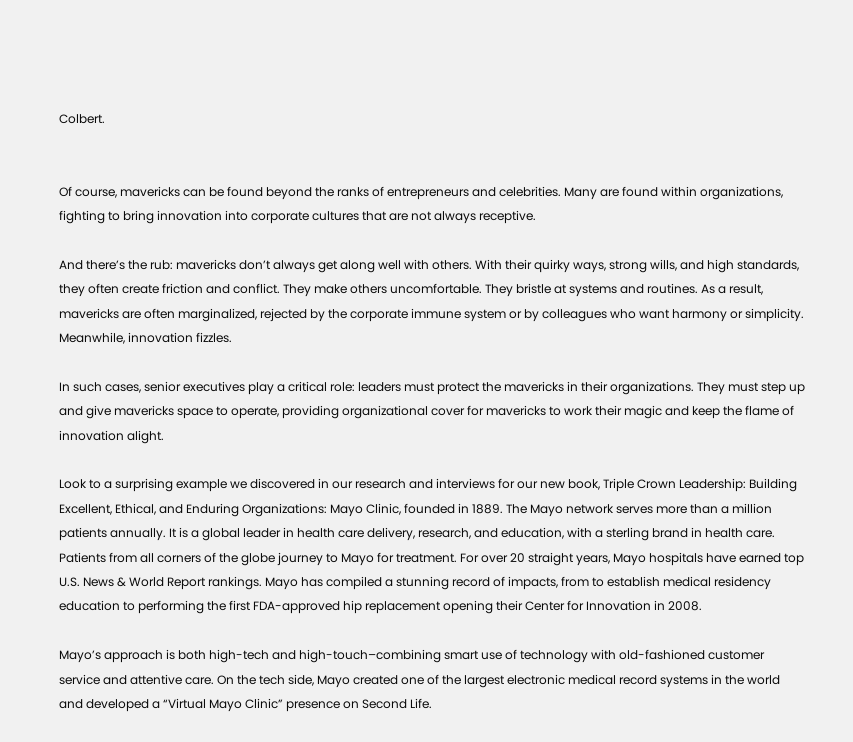Colbert.


Of course, mavericks can be found beyond the ranks of entrepreneurs and celebrities. Many are found within organizations, fighting to bring innovation into corporate cultures that are not always receptive.

And there’s the rub: mavericks don’t always get along well with others. With their quirky ways, strong wills, and high standards, they often create friction and conflict. They make others uncomfortable. They bristle at systems and routines. As a result, mavericks are often marginalized, rejected by the corporate immune system or by colleagues who want harmony or simplicity. Meanwhile, innovation fizzles.

In such cases, senior executives play a critical role: leaders must protect the mavericks in their organizations. They must step up and give mavericks space to operate, providing organizational cover for mavericks to work their magic and keep the flame of innovation alight.

Look to a surprising example we discovered in our research and interviews for our new book, Triple Crown Leadership: Building Excellent, Ethical, and Enduring Organizations: Mayo Clinic, founded in 1889. The Mayo network serves more than a million patients annually. It is a global leader in health care delivery, research, and education, with a sterling brand in health care. Patients from all corners of the globe journey to Mayo for treatment. For over 20 straight years, Mayo hospitals have earned top U.S. News & World Report rankings. Mayo has compiled a stunning record of impacts, from to establish medical residency education to performing the first FDA-approved hip replacement opening their Center for Innovation in 2008.

Mayo’s approach is both high-tech and high-touch–combining smart use of technology with old-fashioned customer service and attentive care. On the tech side, Mayo created one of the largest electronic medical record systems in the world and developed a “Virtual Mayo Clinic” presence on Second Life.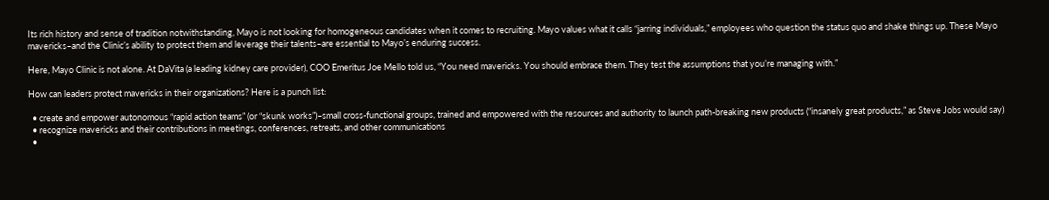Its rich history and sense of tradition notwithstanding, Mayo is not looking for homogeneous candidates when it comes to recruiting. Mayo values what it calls “jarring individuals,” employees who question the status quo and shake things up. These Mayo mavericks–and the Clinic’s ability to protect them and leverage their talents–are essential to Mayo’s enduring success.

Here, Mayo Clinic is not alone. At DaVita (a leading kidney care provider), COO Emeritus Joe Mello told us, “You need mavericks. You should embrace them. They test the assumptions that you’re managing with.”

How can leaders protect mavericks in their organizations? Here is a punch list:

  • create and empower autonomous “rapid action teams” (or “skunk works”)–small cross-functional groups, trained and empowered with the resources and authority to launch path-breaking new products (“insanely great products,” as Steve Jobs would say)
  • recognize mavericks and their contributions in meetings, conferences, retreats, and other communications
  •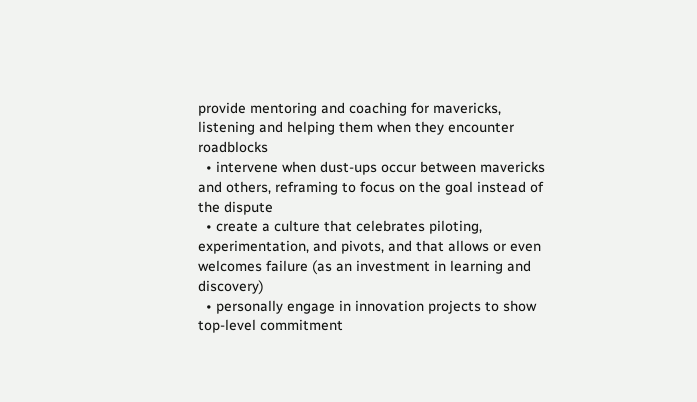provide mentoring and coaching for mavericks, listening and helping them when they encounter roadblocks
  • intervene when dust-ups occur between mavericks and others, reframing to focus on the goal instead of the dispute
  • create a culture that celebrates piloting, experimentation, and pivots, and that allows or even welcomes failure (as an investment in learning and discovery)
  • personally engage in innovation projects to show top-level commitment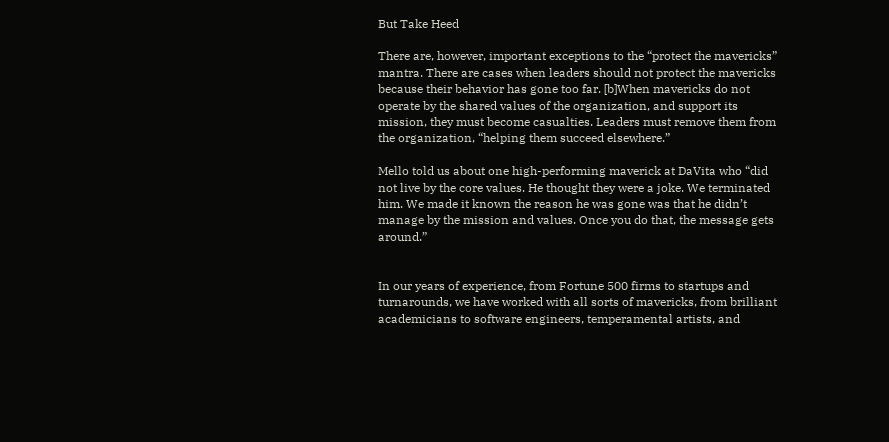But Take Heed

There are, however, important exceptions to the “protect the mavericks” mantra. There are cases when leaders should not protect the mavericks because their behavior has gone too far. [b]When mavericks do not operate by the shared values of the organization, and support its mission, they must become casualties. Leaders must remove them from the organization, “helping them succeed elsewhere.”

Mello told us about one high-performing maverick at DaVita who “did not live by the core values. He thought they were a joke. We terminated him. We made it known the reason he was gone was that he didn’t manage by the mission and values. Once you do that, the message gets around.”


In our years of experience, from Fortune 500 firms to startups and turnarounds, we have worked with all sorts of mavericks, from brilliant academicians to software engineers, temperamental artists, and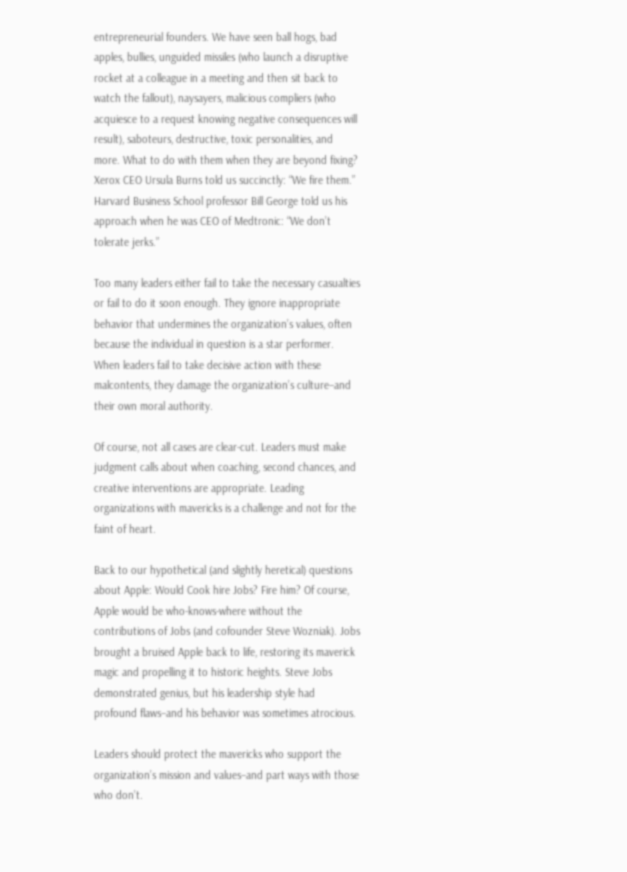entrepreneurial founders. We have seen ball hogs, bad apples, bullies, unguided missiles (who launch a disruptive rocket at a colleague in a meeting and then sit back to watch the fallout), naysayers, malicious compliers (who acquiesce to a request knowing negative consequences will result), saboteurs, destructive, toxic personalities, and more. What to do with them when they are beyond fixing? Xerox CEO Ursula Burns told us succinctly: “We fire them.” Harvard Business School professor Bill George told us his approach when he was CEO of Medtronic: “We don’t tolerate jerks.”

Too many leaders either fail to take the necessary casualties or fail to do it soon enough. They ignore inappropriate behavior that undermines the organization’s values, often because the individual in question is a star performer. When leaders fail to take decisive action with these malcontents, they damage the organization’s culture–and their own moral authority.

Of course, not all cases are clear-cut. Leaders must make judgment calls about when coaching, second chances, and creative interventions are appropriate. Leading organizations with mavericks is a challenge and not for the faint of heart.

Back to our hypothetical (and slightly heretical) questions about Apple: Would Cook hire Jobs? Fire him? Of course, Apple would be who-knows-where without the contributions of Jobs (and cofounder Steve Wozniak). Jobs brought a bruised Apple back to life, restoring its maverick magic and propelling it to historic heights. Steve Jobs demonstrated genius, but his leadership style had profound flaws–and his behavior was sometimes atrocious.

Leaders should protect the mavericks who support the organization’s mission and values–and part ways with those who don’t.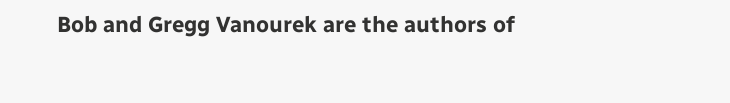Bob and Gregg Vanourek are the authors of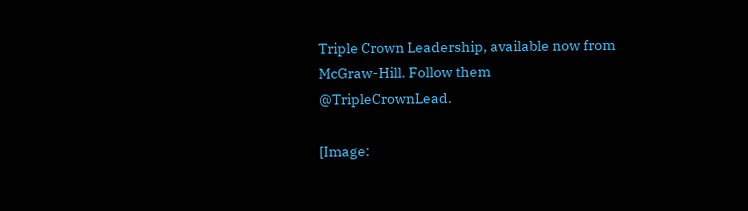Triple Crown Leadership, available now from McGraw-Hill. Follow them @TripleCrownLead.

[Image: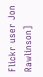Flickr user Jon Rawlinson]